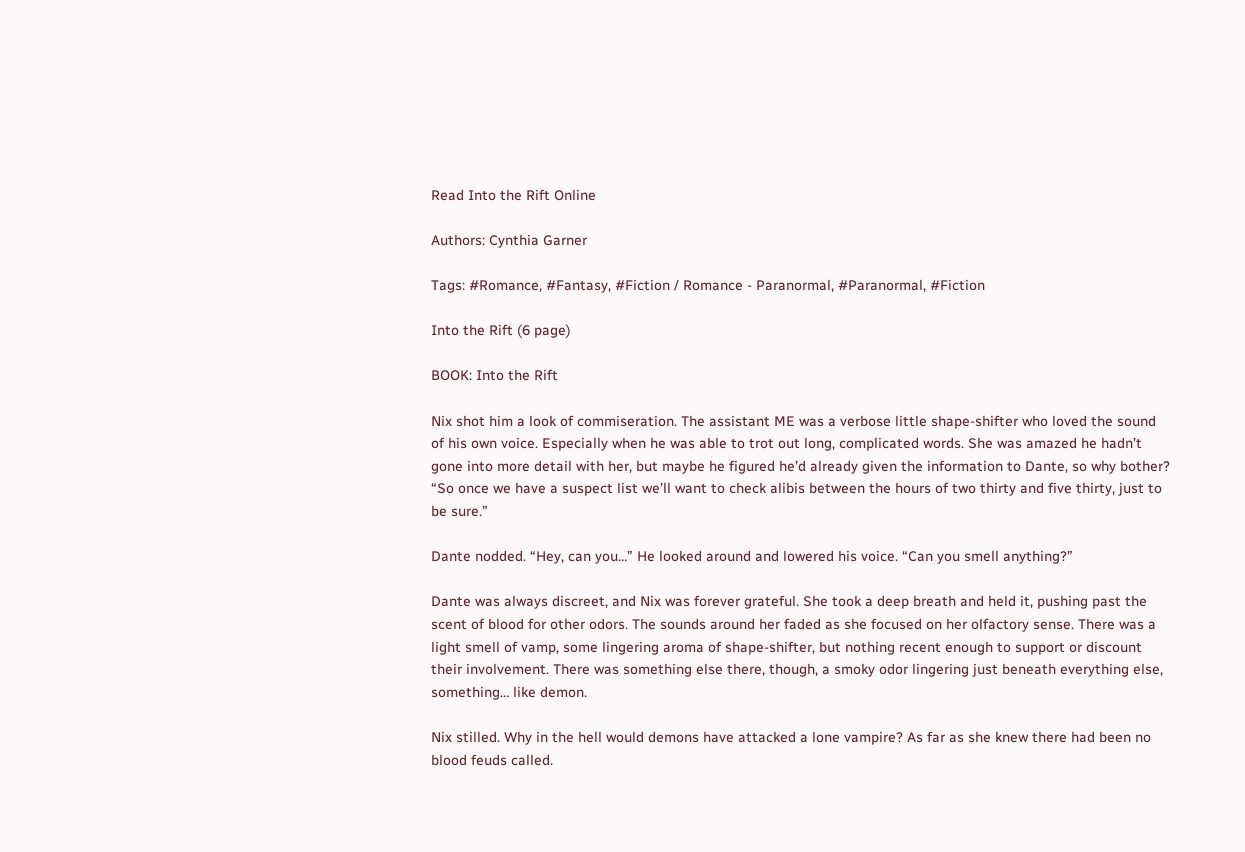Read Into the Rift Online

Authors: Cynthia Garner

Tags: #Romance, #Fantasy, #Fiction / Romance - Paranormal, #Paranormal, #Fiction

Into the Rift (6 page)

BOOK: Into the Rift

Nix shot him a look of commiseration. The assistant ME was a verbose little shape-shifter who loved the sound of his own voice. Especially when he was able to trot out long, complicated words. She was amazed he hadn’t gone into more detail with her, but maybe he figured he’d already given the information to Dante, so why bother? “So once we have a suspect list we’ll want to check alibis between the hours of two thirty and five thirty, just to be sure.”

Dante nodded. “Hey, can you…” He looked around and lowered his voice. “Can you smell anything?”

Dante was always discreet, and Nix was forever grateful. She took a deep breath and held it, pushing past the scent of blood for other odors. The sounds around her faded as she focused on her olfactory sense. There was a light smell of vamp, some lingering aroma of shape-shifter, but nothing recent enough to support or discount their involvement. There was something else there, though, a smoky odor lingering just beneath everything else, something… like demon.

Nix stilled. Why in the hell would demons have attacked a lone vampire? As far as she knew there had been no blood feuds called.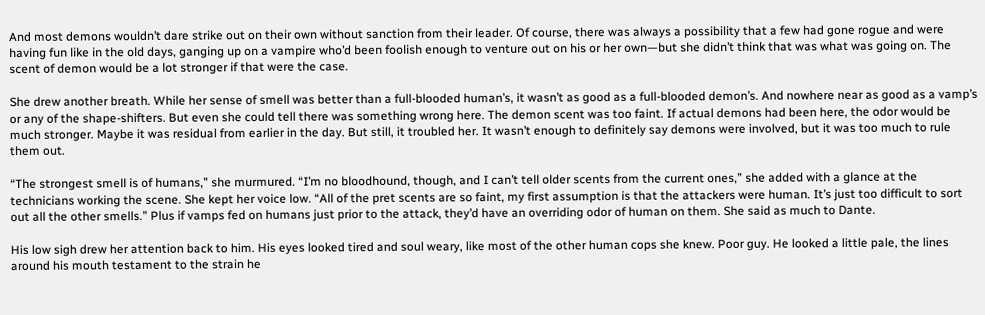And most demons wouldn’t dare strike out on their own without sanction from their leader. Of course, there was always a possibility that a few had gone rogue and were having fun like in the old days, ganging up on a vampire who’d been foolish enough to venture out on his or her own—but she didn’t think that was what was going on. The scent of demon would be a lot stronger if that were the case.

She drew another breath. While her sense of smell was better than a full-blooded human’s, it wasn’t as good as a full-blooded demon’s. And nowhere near as good as a vamp’s or any of the shape-shifters. But even she could tell there was something wrong here. The demon scent was too faint. If actual demons had been here, the odor would be much stronger. Maybe it was residual from earlier in the day. But still, it troubled her. It wasn’t enough to definitely say demons were involved, but it was too much to rule them out.

“The strongest smell is of humans,” she murmured. “I’m no bloodhound, though, and I can’t tell older scents from the current ones,” she added with a glance at the technicians working the scene. She kept her voice low. “All of the pret scents are so faint, my first assumption is that the attackers were human. It’s just too difficult to sort out all the other smells.” Plus if vamps fed on humans just prior to the attack, they’d have an overriding odor of human on them. She said as much to Dante.

His low sigh drew her attention back to him. His eyes looked tired and soul weary, like most of the other human cops she knew. Poor guy. He looked a little pale, the lines around his mouth testament to the strain he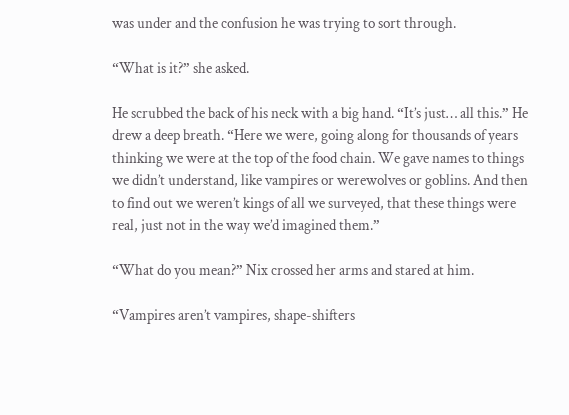was under and the confusion he was trying to sort through.

“What is it?” she asked.

He scrubbed the back of his neck with a big hand. “It’s just… all this.” He drew a deep breath. “Here we were, going along for thousands of years thinking we were at the top of the food chain. We gave names to things we didn’t understand, like vampires or werewolves or goblins. And then to find out we weren’t kings of all we surveyed, that these things were real, just not in the way we’d imagined them.”

“What do you mean?” Nix crossed her arms and stared at him.

“Vampires aren’t vampires, shape-shifters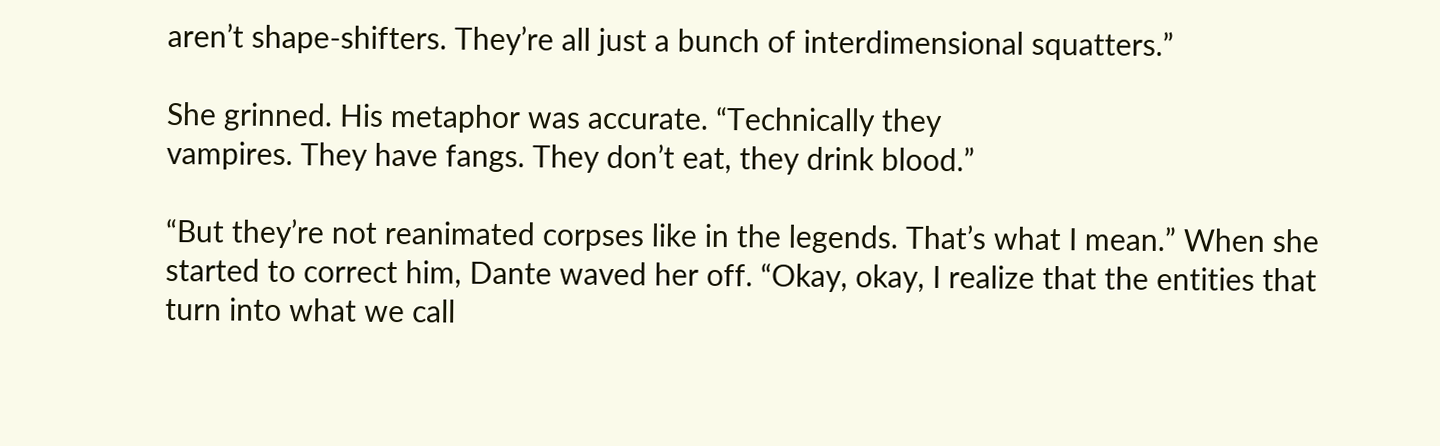aren’t shape-shifters. They’re all just a bunch of interdimensional squatters.”

She grinned. His metaphor was accurate. “Technically they
vampires. They have fangs. They don’t eat, they drink blood.”

“But they’re not reanimated corpses like in the legends. That’s what I mean.” When she started to correct him, Dante waved her off. “Okay, okay, I realize that the entities that turn into what we call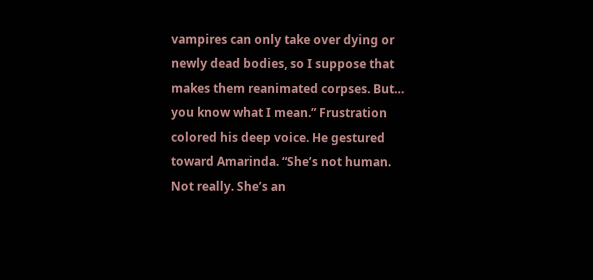vampires can only take over dying or newly dead bodies, so I suppose that makes them reanimated corpses. But… you know what I mean.” Frustration colored his deep voice. He gestured toward Amarinda. “She’s not human. Not really. She’s an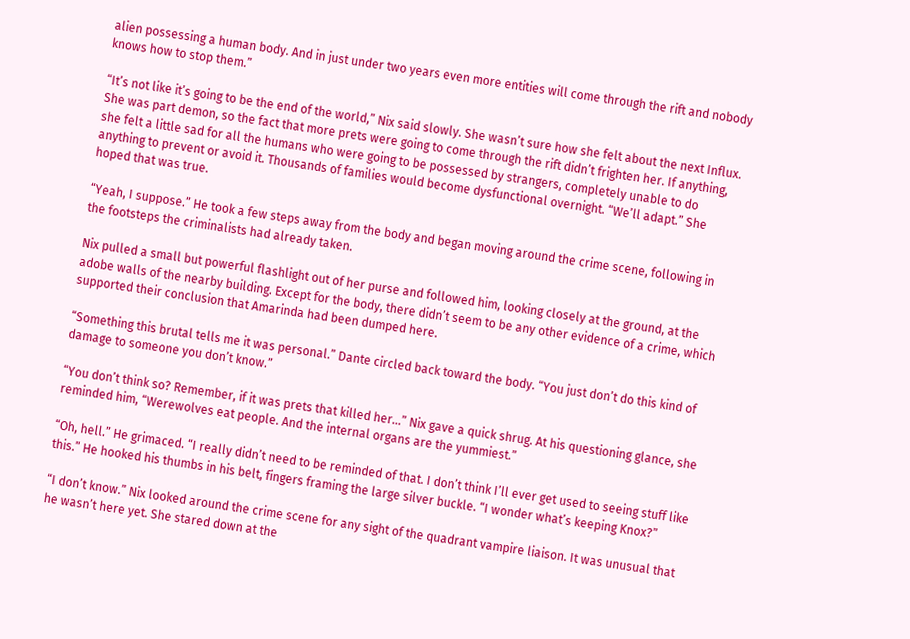alien possessing a human body. And in just under two years even more entities will come through the rift and nobody knows how to stop them.”

“It’s not like it’s going to be the end of the world,” Nix said slowly. She wasn’t sure how she felt about the next Influx. She was part demon, so the fact that more prets were going to come through the rift didn’t frighten her. If anything, she felt a little sad for all the humans who were going to be possessed by strangers, completely unable to do anything to prevent or avoid it. Thousands of families would become dysfunctional overnight. “We’ll adapt.” She hoped that was true.

“Yeah, I suppose.” He took a few steps away from the body and began moving around the crime scene, following in the footsteps the criminalists had already taken.

Nix pulled a small but powerful flashlight out of her purse and followed him, looking closely at the ground, at the adobe walls of the nearby building. Except for the body, there didn’t seem to be any other evidence of a crime, which supported their conclusion that Amarinda had been dumped here.

“Something this brutal tells me it was personal.” Dante circled back toward the body. “You just don’t do this kind of damage to someone you don’t know.”

“You don’t think so? Remember, if it was prets that killed her…” Nix gave a quick shrug. At his questioning glance, she reminded him, “Werewolves eat people. And the internal organs are the yummiest.”

“Oh, hell.” He grimaced. “I really didn’t need to be reminded of that. I don’t think I’ll ever get used to seeing stuff like this.” He hooked his thumbs in his belt, fingers framing the large silver buckle. “I wonder what’s keeping Knox?”

“I don’t know.” Nix looked around the crime scene for any sight of the quadrant vampire liaison. It was unusual that he wasn’t here yet. She stared down at the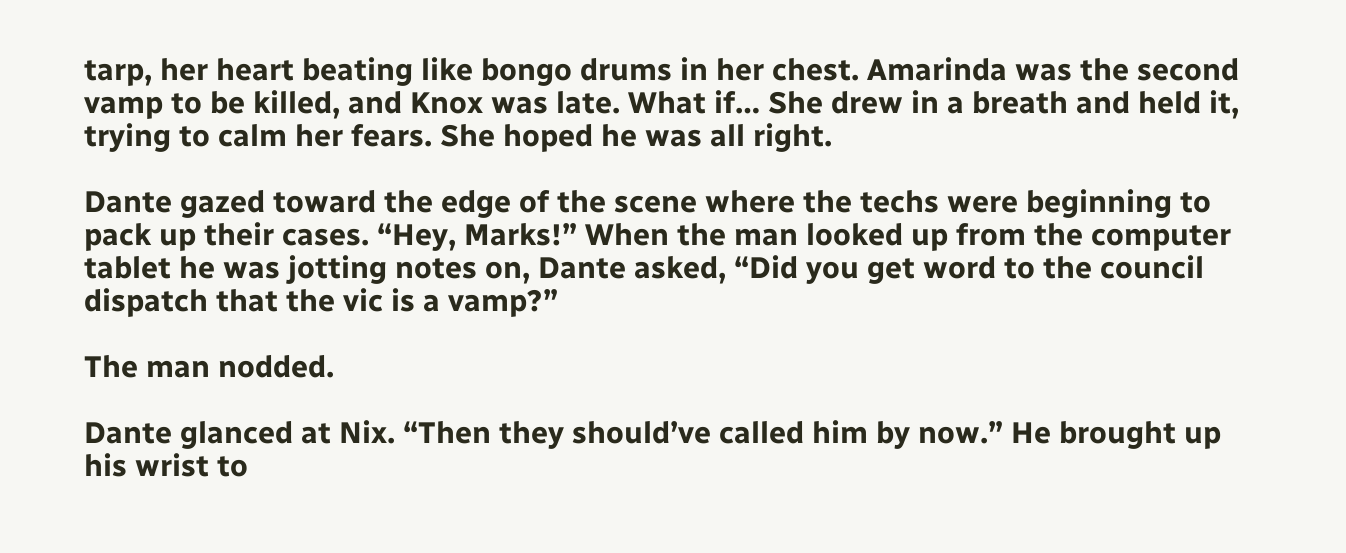tarp, her heart beating like bongo drums in her chest. Amarinda was the second vamp to be killed, and Knox was late. What if… She drew in a breath and held it, trying to calm her fears. She hoped he was all right.

Dante gazed toward the edge of the scene where the techs were beginning to pack up their cases. “Hey, Marks!” When the man looked up from the computer tablet he was jotting notes on, Dante asked, “Did you get word to the council dispatch that the vic is a vamp?”

The man nodded.

Dante glanced at Nix. “Then they should’ve called him by now.” He brought up his wrist to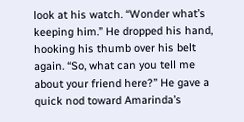look at his watch. “Wonder what’s keeping him.” He dropped his hand, hooking his thumb over his belt again. “So, what can you tell me about your friend here?” He gave a quick nod toward Amarinda’s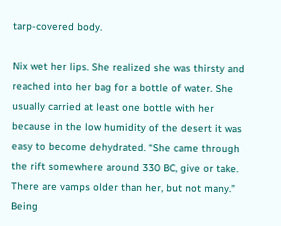tarp-covered body.

Nix wet her lips. She realized she was thirsty and reached into her bag for a bottle of water. She usually carried at least one bottle with her because in the low humidity of the desert it was easy to become dehydrated. “She came through the rift somewhere around 330 BC, give or take. There are vamps older than her, but not many.” Being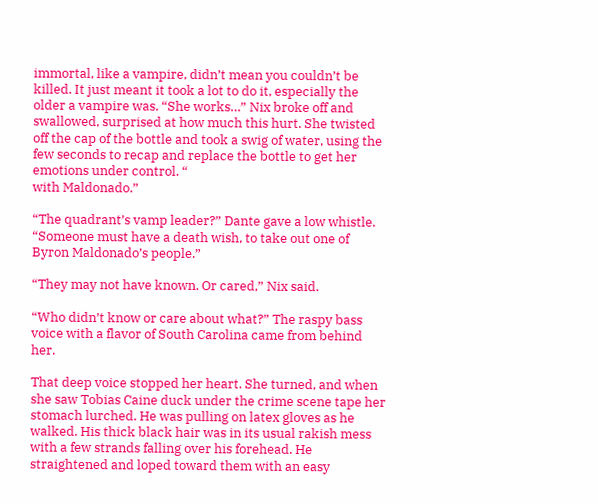immortal, like a vampire, didn’t mean you couldn’t be killed. It just meant it took a lot to do it, especially the older a vampire was. “She works…” Nix broke off and swallowed, surprised at how much this hurt. She twisted off the cap of the bottle and took a swig of water, using the few seconds to recap and replace the bottle to get her emotions under control. “
with Maldonado.”

“The quadrant’s vamp leader?” Dante gave a low whistle. “Someone must have a death wish, to take out one of Byron Maldonado’s people.”

“They may not have known. Or cared,” Nix said.

“Who didn’t know or care about what?” The raspy bass voice with a flavor of South Carolina came from behind her.

That deep voice stopped her heart. She turned, and when she saw Tobias Caine duck under the crime scene tape her stomach lurched. He was pulling on latex gloves as he walked. His thick black hair was in its usual rakish mess with a few strands falling over his forehead. He straightened and loped toward them with an easy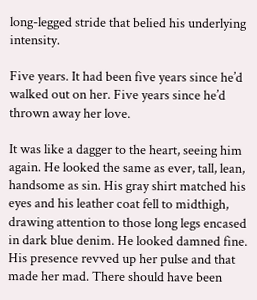long-legged stride that belied his underlying intensity.

Five years. It had been five years since he’d walked out on her. Five years since he’d thrown away her love.

It was like a dagger to the heart, seeing him again. He looked the same as ever, tall, lean, handsome as sin. His gray shirt matched his eyes and his leather coat fell to midthigh, drawing attention to those long legs encased in dark blue denim. He looked damned fine. His presence revved up her pulse and that made her mad. There should have been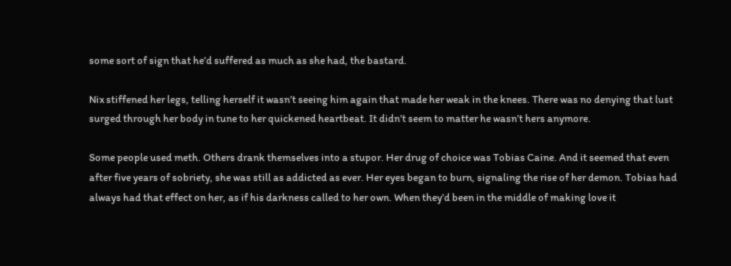some sort of sign that he’d suffered as much as she had, the bastard.

Nix stiffened her legs, telling herself it wasn’t seeing him again that made her weak in the knees. There was no denying that lust surged through her body in tune to her quickened heartbeat. It didn’t seem to matter he wasn’t hers anymore.

Some people used meth. Others drank themselves into a stupor. Her drug of choice was Tobias Caine. And it seemed that even after five years of sobriety, she was still as addicted as ever. Her eyes began to burn, signaling the rise of her demon. Tobias had always had that effect on her, as if his darkness called to her own. When they’d been in the middle of making love it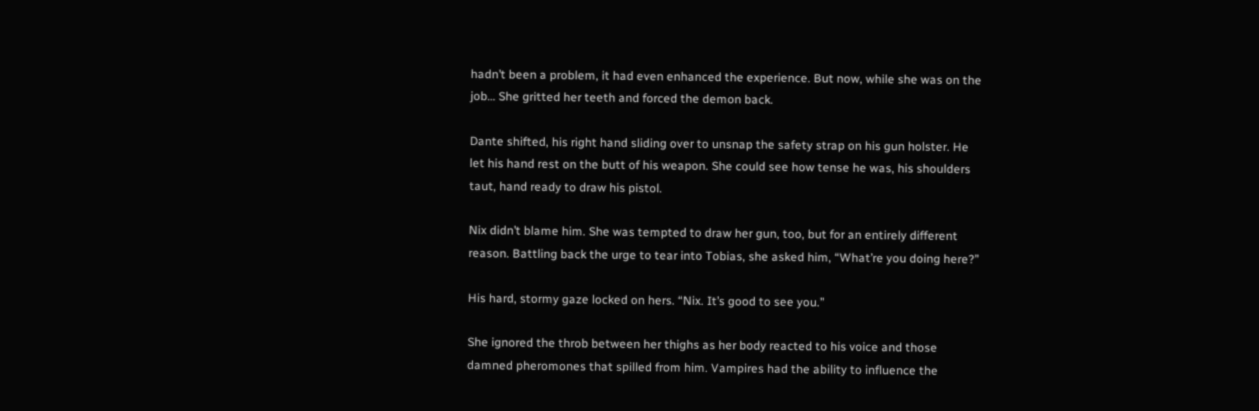hadn’t been a problem, it had even enhanced the experience. But now, while she was on the job… She gritted her teeth and forced the demon back.

Dante shifted, his right hand sliding over to unsnap the safety strap on his gun holster. He let his hand rest on the butt of his weapon. She could see how tense he was, his shoulders taut, hand ready to draw his pistol.

Nix didn’t blame him. She was tempted to draw her gun, too, but for an entirely different reason. Battling back the urge to tear into Tobias, she asked him, “What’re you doing here?”

His hard, stormy gaze locked on hers. “Nix. It’s good to see you.”

She ignored the throb between her thighs as her body reacted to his voice and those damned pheromones that spilled from him. Vampires had the ability to influence the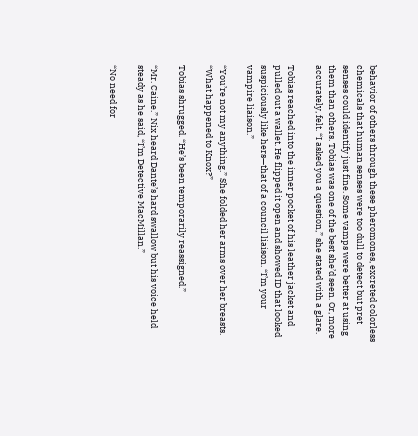behavior of others through these pheromones, excreted colorless chemicals that human senses were too dull to detect but pret senses could identify just fine. Some vamps were better at using them than others. Tobias was one of the best she’d seen. Or, more accurately, felt. “I asked you a question,” she stated with a glare.

Tobias reached into the inner pocket of his leather jacket and pulled out a wallet. He flipped it open and showed ID that looked suspiciously like hers—that of a council liaison. “I’m your vampire liaison.”

“You’re not my anything.” She folded her arms over her breasts. “What happened to Knox?”

Tobias shrugged. “He’s been temporarily reassigned.”

“Mr. Caine.” Nix heard Dante’s hard swallow but his voice held steady as he said, “I’m Detective MacMillan.”

“No need for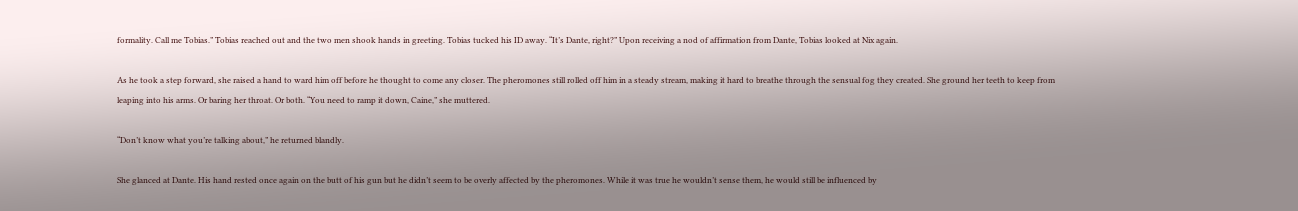formality. Call me Tobias.” Tobias reached out and the two men shook hands in greeting. Tobias tucked his ID away. “It’s Dante, right?” Upon receiving a nod of affirmation from Dante, Tobias looked at Nix again.

As he took a step forward, she raised a hand to ward him off before he thought to come any closer. The pheromones still rolled off him in a steady stream, making it hard to breathe through the sensual fog they created. She ground her teeth to keep from leaping into his arms. Or baring her throat. Or both. “You need to ramp it down, Caine,” she muttered.

“Don’t know what you’re talking about,” he returned blandly.

She glanced at Dante. His hand rested once again on the butt of his gun but he didn’t seem to be overly affected by the pheromones. While it was true he wouldn’t sense them, he would still be influenced by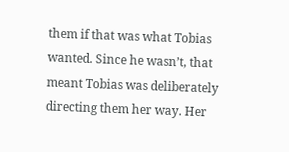them if that was what Tobias wanted. Since he wasn’t, that meant Tobias was deliberately directing them her way. Her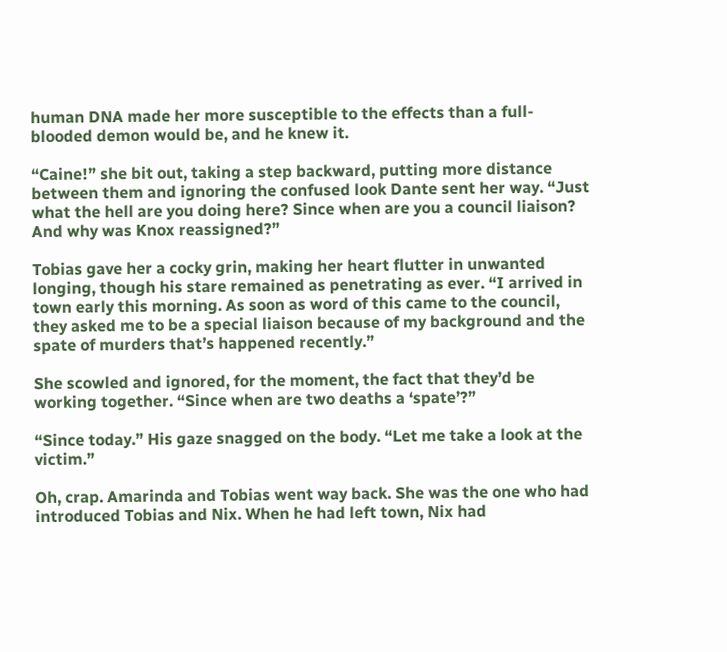human DNA made her more susceptible to the effects than a full-blooded demon would be, and he knew it.

“Caine!” she bit out, taking a step backward, putting more distance between them and ignoring the confused look Dante sent her way. “Just what the hell are you doing here? Since when are you a council liaison? And why was Knox reassigned?”

Tobias gave her a cocky grin, making her heart flutter in unwanted longing, though his stare remained as penetrating as ever. “I arrived in town early this morning. As soon as word of this came to the council, they asked me to be a special liaison because of my background and the spate of murders that’s happened recently.”

She scowled and ignored, for the moment, the fact that they’d be working together. “Since when are two deaths a ‘spate’?”

“Since today.” His gaze snagged on the body. “Let me take a look at the victim.”

Oh, crap. Amarinda and Tobias went way back. She was the one who had introduced Tobias and Nix. When he had left town, Nix had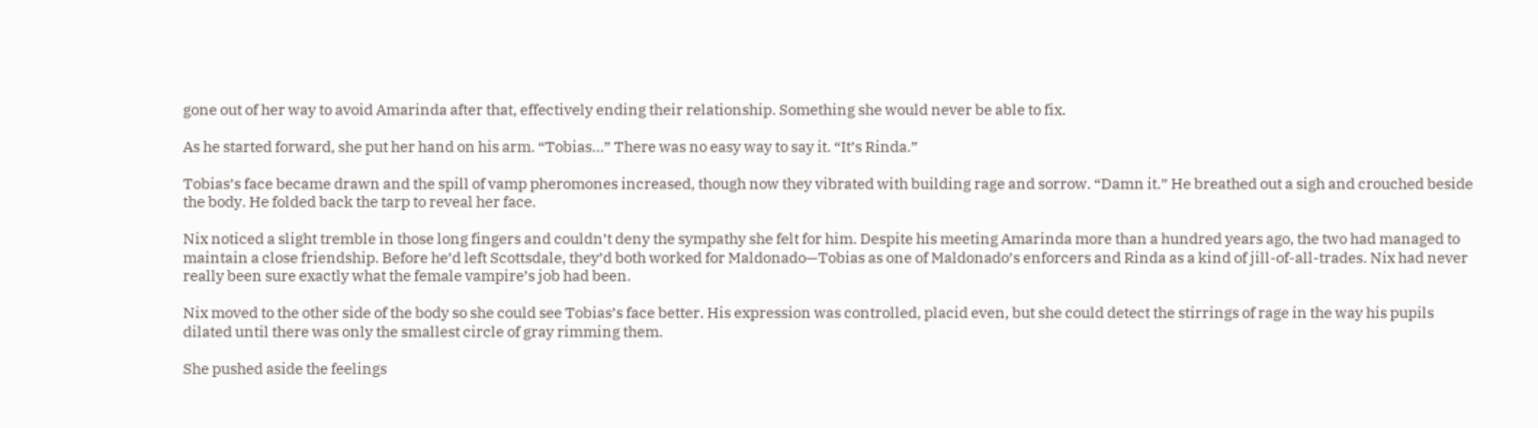gone out of her way to avoid Amarinda after that, effectively ending their relationship. Something she would never be able to fix.

As he started forward, she put her hand on his arm. “Tobias…” There was no easy way to say it. “It’s Rinda.”

Tobias’s face became drawn and the spill of vamp pheromones increased, though now they vibrated with building rage and sorrow. “Damn it.” He breathed out a sigh and crouched beside the body. He folded back the tarp to reveal her face.

Nix noticed a slight tremble in those long fingers and couldn’t deny the sympathy she felt for him. Despite his meeting Amarinda more than a hundred years ago, the two had managed to maintain a close friendship. Before he’d left Scottsdale, they’d both worked for Maldonado—Tobias as one of Maldonado’s enforcers and Rinda as a kind of jill-of-all-trades. Nix had never really been sure exactly what the female vampire’s job had been.

Nix moved to the other side of the body so she could see Tobias’s face better. His expression was controlled, placid even, but she could detect the stirrings of rage in the way his pupils dilated until there was only the smallest circle of gray rimming them.

She pushed aside the feelings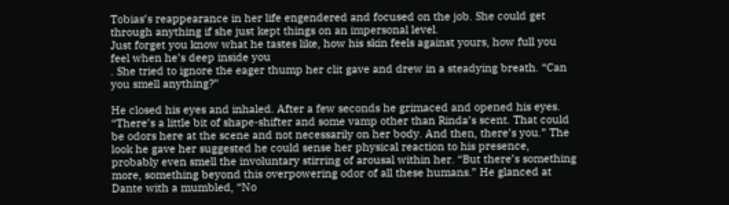Tobias’s reappearance in her life engendered and focused on the job. She could get through anything if she just kept things on an impersonal level.
Just forget you know what he tastes like, how his skin feels against yours, how full you feel when he’s deep inside you
. She tried to ignore the eager thump her clit gave and drew in a steadying breath. “Can you smell anything?”

He closed his eyes and inhaled. After a few seconds he grimaced and opened his eyes. “There’s a little bit of shape-shifter and some vamp other than Rinda’s scent. That could be odors here at the scene and not necessarily on her body. And then, there’s you.” The look he gave her suggested he could sense her physical reaction to his presence, probably even smell the involuntary stirring of arousal within her. “But there’s something more, something beyond this overpowering odor of all these humans.” He glanced at Dante with a mumbled, “No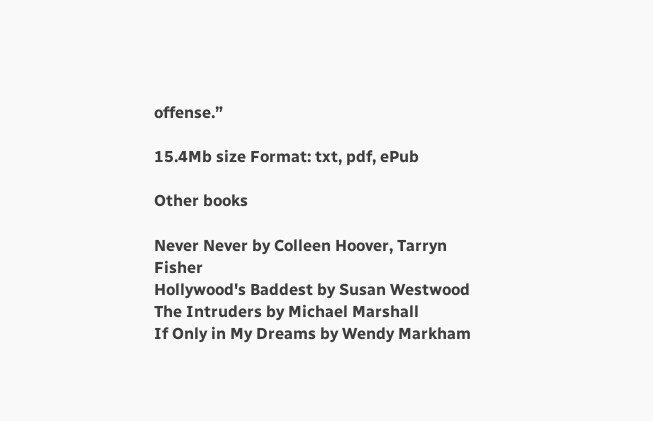offense.”

15.4Mb size Format: txt, pdf, ePub

Other books

Never Never by Colleen Hoover, Tarryn Fisher
Hollywood's Baddest by Susan Westwood
The Intruders by Michael Marshall
If Only in My Dreams by Wendy Markham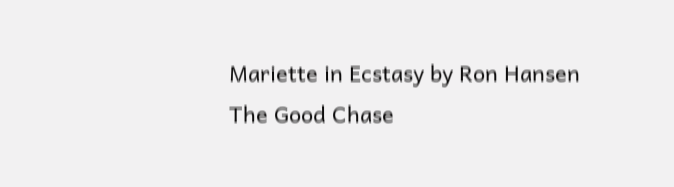Mariette in Ecstasy by Ron Hansen
The Good Chase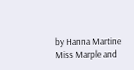by Hanna Martine
Miss Marple and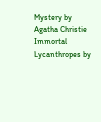Mystery by Agatha Christie
Immortal Lycanthropes by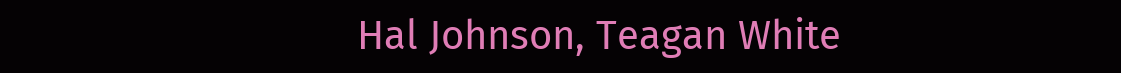Hal Johnson, Teagan White